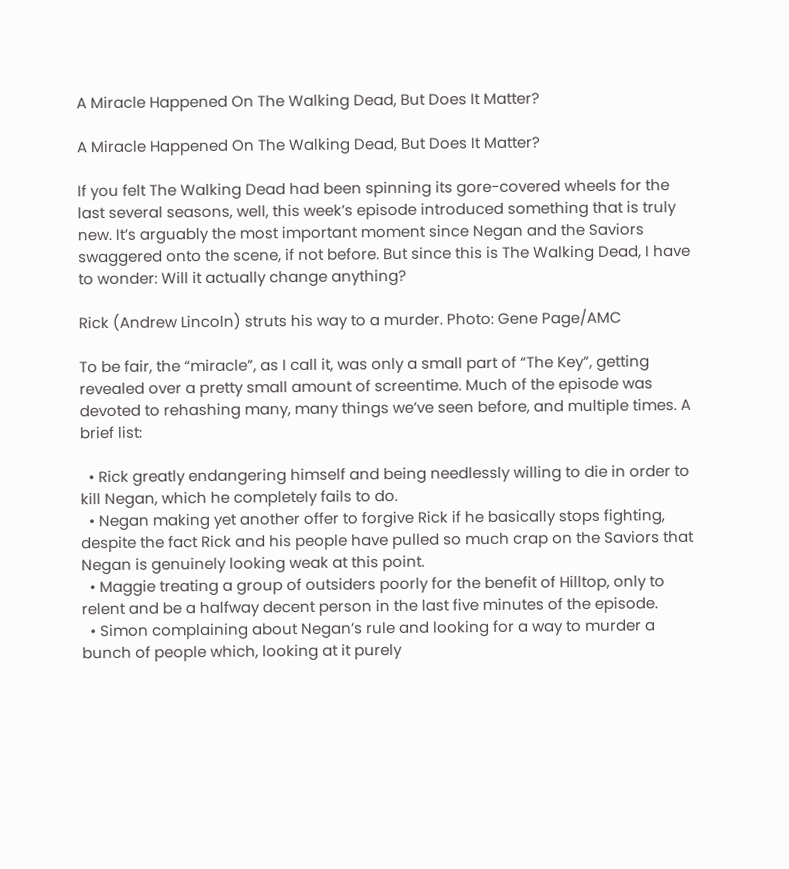A Miracle Happened On The Walking Dead, But Does It Matter?

A Miracle Happened On The Walking Dead, But Does It Matter?

If you felt The Walking Dead had been spinning its gore-covered wheels for the last several seasons, well, this week’s episode introduced something that is truly new. It’s arguably the most important moment since Negan and the Saviors swaggered onto the scene, if not before. But since this is The Walking Dead, I have to wonder: Will it actually change anything?

Rick (Andrew Lincoln) struts his way to a murder. Photo: Gene Page/AMC

To be fair, the “miracle”, as I call it, was only a small part of “The Key”, getting revealed over a pretty small amount of screentime. Much of the episode was devoted to rehashing many, many things we’ve seen before, and multiple times. A brief list:

  • Rick greatly endangering himself and being needlessly willing to die in order to kill Negan, which he completely fails to do.
  • Negan making yet another offer to forgive Rick if he basically stops fighting, despite the fact Rick and his people have pulled so much crap on the Saviors that Negan is genuinely looking weak at this point.
  • Maggie treating a group of outsiders poorly for the benefit of Hilltop, only to relent and be a halfway decent person in the last five minutes of the episode.
  • Simon complaining about Negan’s rule and looking for a way to murder a bunch of people which, looking at it purely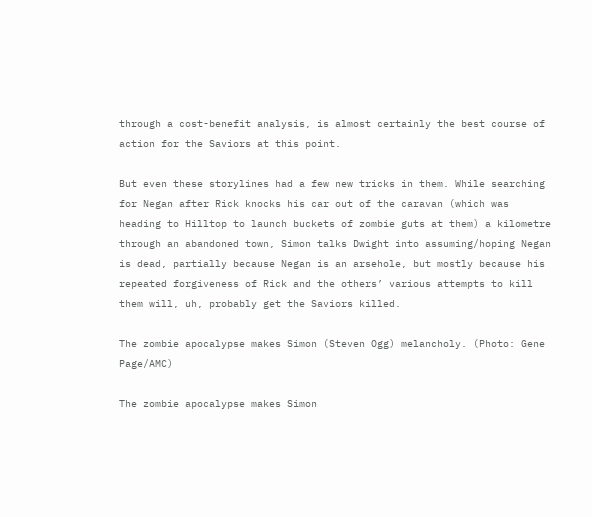through a cost-benefit analysis, is almost certainly the best course of action for the Saviors at this point.

But even these storylines had a few new tricks in them. While searching for Negan after Rick knocks his car out of the caravan (which was heading to Hilltop to launch buckets of zombie guts at them) a kilometre through an abandoned town, Simon talks Dwight into assuming/hoping Negan is dead, partially because Negan is an arsehole, but mostly because his repeated forgiveness of Rick and the others’ various attempts to kill them will, uh, probably get the Saviors killed.

The zombie apocalypse makes Simon (Steven Ogg) melancholy. (Photo: Gene Page/AMC)

The zombie apocalypse makes Simon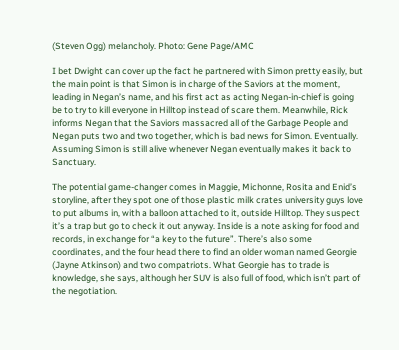(Steven Ogg) melancholy. Photo: Gene Page/AMC

I bet Dwight can cover up the fact he partnered with Simon pretty easily, but the main point is that Simon is in charge of the Saviors at the moment, leading in Negan’s name, and his first act as acting Negan-in-chief is going be to try to kill everyone in Hilltop instead of scare them. Meanwhile, Rick informs Negan that the Saviors massacred all of the Garbage People and Negan puts two and two together, which is bad news for Simon. Eventually. Assuming Simon is still alive whenever Negan eventually makes it back to Sanctuary.

The potential game-changer comes in Maggie, Michonne, Rosita and Enid’s storyline, after they spot one of those plastic milk crates university guys love to put albums in, with a balloon attached to it, outside Hilltop. They suspect it’s a trap but go to check it out anyway. Inside is a note asking for food and records, in exchange for “a key to the future”. There’s also some coordinates, and the four head there to find an older woman named Georgie (Jayne Atkinson) and two compatriots. What Georgie has to trade is knowledge, she says, although her SUV is also full of food, which isn’t part of the negotiation.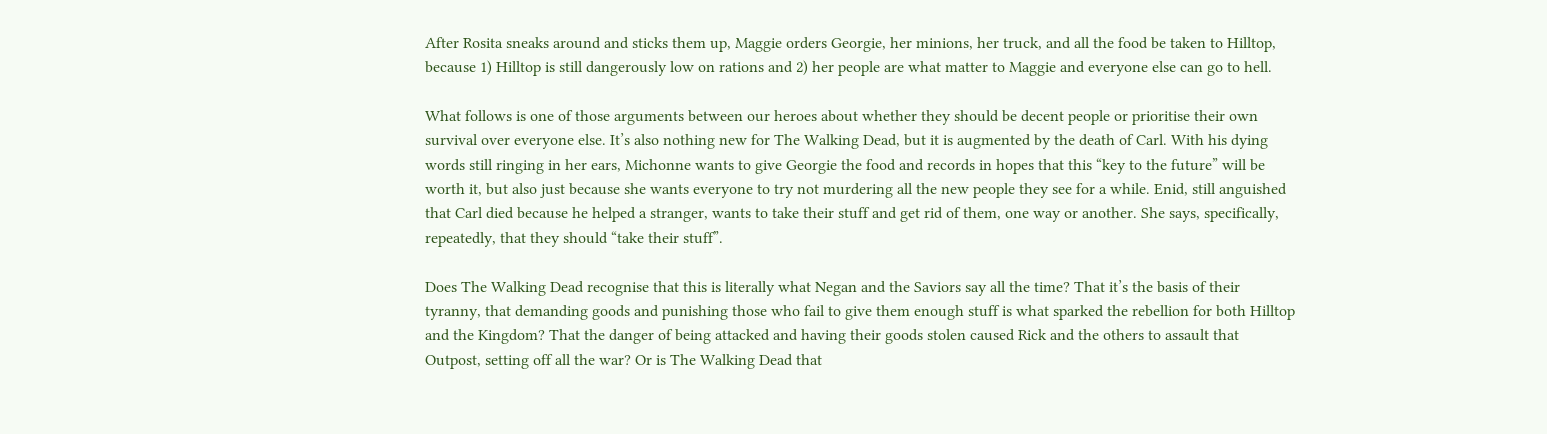After Rosita sneaks around and sticks them up, Maggie orders Georgie, her minions, her truck, and all the food be taken to Hilltop, because 1) Hilltop is still dangerously low on rations and 2) her people are what matter to Maggie and everyone else can go to hell.

What follows is one of those arguments between our heroes about whether they should be decent people or prioritise their own survival over everyone else. It’s also nothing new for The Walking Dead, but it is augmented by the death of Carl. With his dying words still ringing in her ears, Michonne wants to give Georgie the food and records in hopes that this “key to the future” will be worth it, but also just because she wants everyone to try not murdering all the new people they see for a while. Enid, still anguished that Carl died because he helped a stranger, wants to take their stuff and get rid of them, one way or another. She says, specifically, repeatedly, that they should “take their stuff”.

Does The Walking Dead recognise that this is literally what Negan and the Saviors say all the time? That it’s the basis of their tyranny, that demanding goods and punishing those who fail to give them enough stuff is what sparked the rebellion for both Hilltop and the Kingdom? That the danger of being attacked and having their goods stolen caused Rick and the others to assault that Outpost, setting off all the war? Or is The Walking Dead that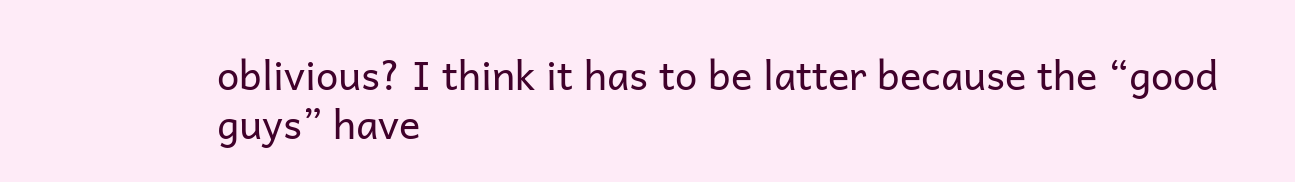oblivious? I think it has to be latter because the “good guys” have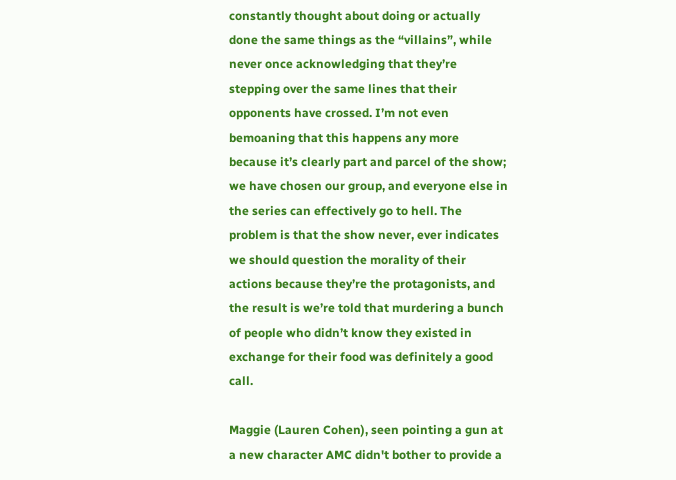constantly thought about doing or actually done the same things as the “villains”, while never once acknowledging that they’re stepping over the same lines that their opponents have crossed. I’m not even bemoaning that this happens any more because it’s clearly part and parcel of the show; we have chosen our group, and everyone else in the series can effectively go to hell. The problem is that the show never, ever indicates we should question the morality of their actions because they’re the protagonists, and the result is we’re told that murdering a bunch of people who didn’t know they existed in exchange for their food was definitely a good call.

Maggie (Lauren Cohen), seen pointing a gun at a new character AMC didn't bother to provide a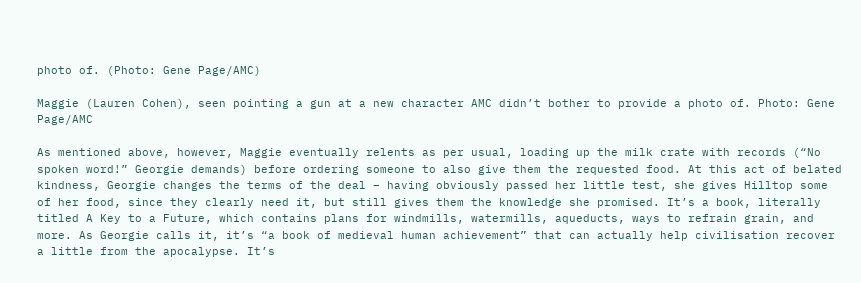photo of. (Photo: Gene Page/AMC)

Maggie (Lauren Cohen), seen pointing a gun at a new character AMC didn’t bother to provide a photo of. Photo: Gene Page/AMC

As mentioned above, however, Maggie eventually relents as per usual, loading up the milk crate with records (“No spoken word!” Georgie demands) before ordering someone to also give them the requested food. At this act of belated kindness, Georgie changes the terms of the deal – having obviously passed her little test, she gives Hilltop some of her food, since they clearly need it, but still gives them the knowledge she promised. It’s a book, literally titled A Key to a Future, which contains plans for windmills, watermills, aqueducts, ways to refrain grain, and more. As Georgie calls it, it’s “a book of medieval human achievement” that can actually help civilisation recover a little from the apocalypse. It’s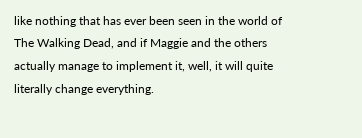like nothing that has ever been seen in the world of The Walking Dead, and if Maggie and the others actually manage to implement it, well, it will quite literally change everything.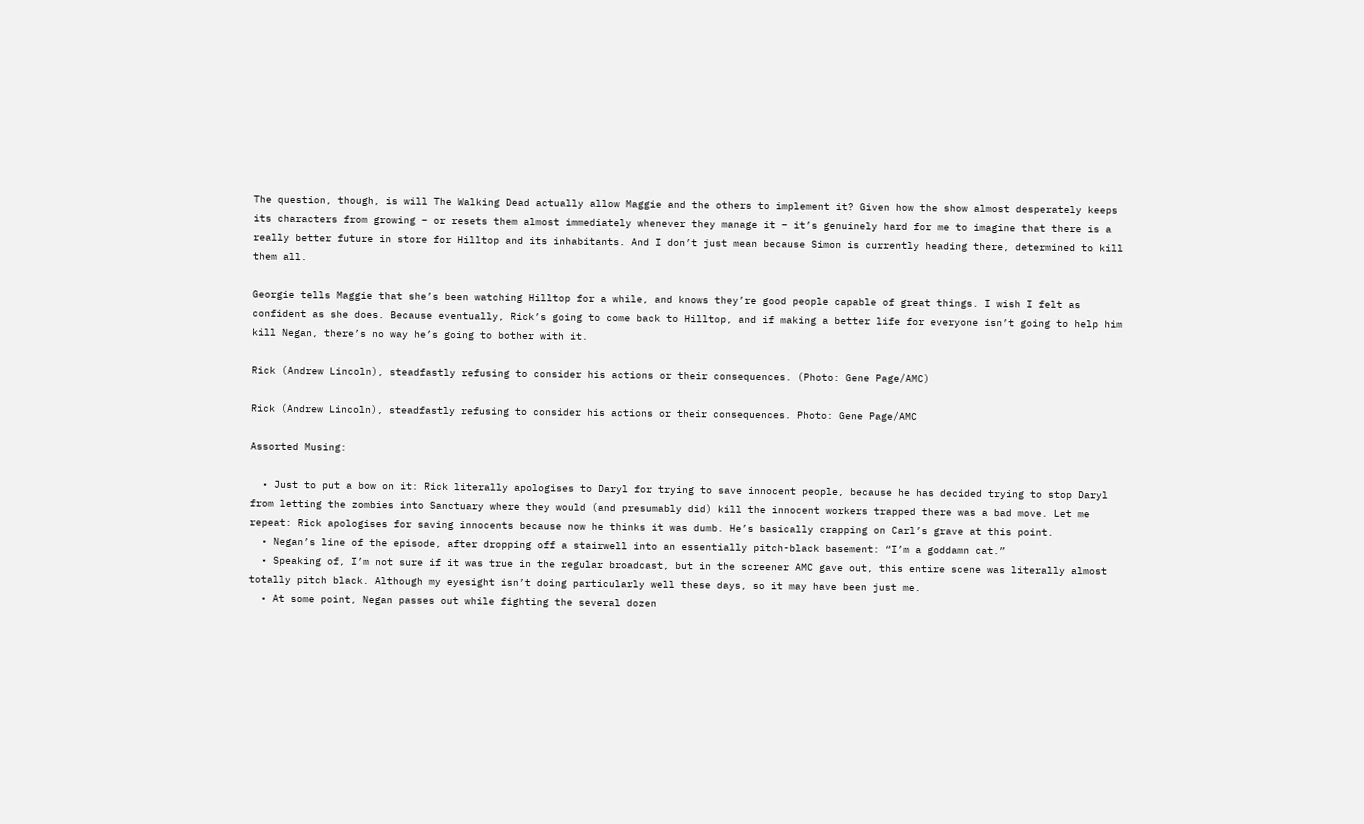The question, though, is will The Walking Dead actually allow Maggie and the others to implement it? Given how the show almost desperately keeps its characters from growing – or resets them almost immediately whenever they manage it – it’s genuinely hard for me to imagine that there is a really better future in store for Hilltop and its inhabitants. And I don’t just mean because Simon is currently heading there, determined to kill them all.

Georgie tells Maggie that she’s been watching Hilltop for a while, and knows they’re good people capable of great things. I wish I felt as confident as she does. Because eventually, Rick’s going to come back to Hilltop, and if making a better life for everyone isn’t going to help him kill Negan, there’s no way he’s going to bother with it.

Rick (Andrew Lincoln), steadfastly refusing to consider his actions or their consequences. (Photo: Gene Page/AMC)

Rick (Andrew Lincoln), steadfastly refusing to consider his actions or their consequences. Photo: Gene Page/AMC

Assorted Musing:

  • Just to put a bow on it: Rick literally apologises to Daryl for trying to save innocent people, because he has decided trying to stop Daryl from letting the zombies into Sanctuary where they would (and presumably did) kill the innocent workers trapped there was a bad move. Let me repeat: Rick apologises for saving innocents because now he thinks it was dumb. He’s basically crapping on Carl’s grave at this point.
  • Negan’s line of the episode, after dropping off a stairwell into an essentially pitch-black basement: “I’m a goddamn cat.”
  • Speaking of, I’m not sure if it was true in the regular broadcast, but in the screener AMC gave out, this entire scene was literally almost totally pitch black. Although my eyesight isn’t doing particularly well these days, so it may have been just me.
  • At some point, Negan passes out while fighting the several dozen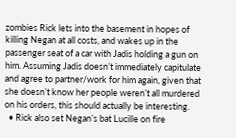zombies Rick lets into the basement in hopes of killing Negan at all costs, and wakes up in the passenger seat of a car with Jadis holding a gun on him. Assuming Jadis doesn’t immediately capitulate and agree to partner/work for him again, given that she doesn’t know her people weren’t all murdered on his orders, this should actually be interesting.
  • Rick also set Negan’s bat Lucille on fire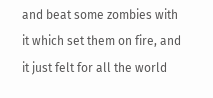and beat some zombies with it which set them on fire, and it just felt for all the world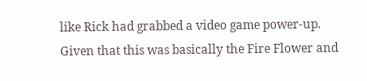like Rick had grabbed a video game power-up. Given that this was basically the Fire Flower and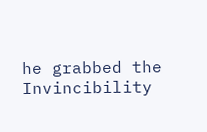he grabbed the Invincibility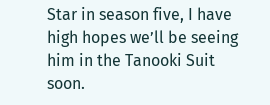Star in season five, I have high hopes we’ll be seeing him in the Tanooki Suit soon.